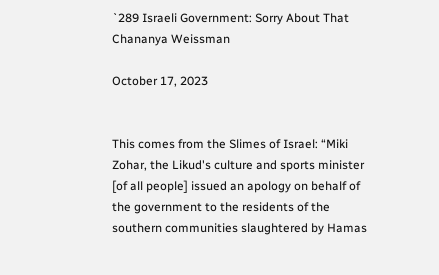`289 Israeli Government: Sorry About That
Chananya Weissman

October 17, 2023


This comes from the Slimes of Israel: “Miki Zohar, the Likud's culture and sports minister [of all people] issued an apology on behalf of the government to the residents of the southern communities slaughtered by Hamas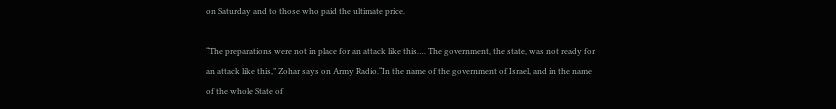on Saturday and to those who paid the ultimate price.

“The preparations were not in place for an attack like this…. The government, the state, was not ready for an attack like this,” Zohar says on Army Radio.“In the name of the government of Israel, and in the name of the whole State of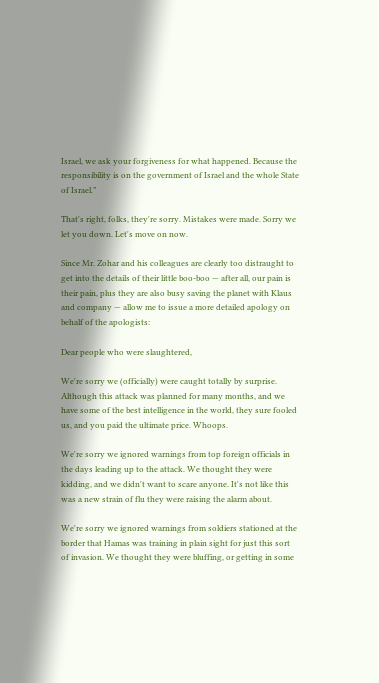Israel, we ask your forgiveness for what happened. Because the responsibility is on the government of Israel and the whole State of Israel.”

That's right, folks, they're sorry. Mistakes were made. Sorry we let you down. Let's move on now.

Since Mr. Zohar and his colleagues are clearly too distraught to get into the details of their little boo-boo — after all, our pain is their pain, plus they are also busy saving the planet with Klaus and company — allow me to issue a more detailed apology on behalf of the apologists:

Dear people who were slaughtered,

We're sorry we (officially) were caught totally by surprise. Although this attack was planned for many months, and we have some of the best intelligence in the world, they sure fooled us, and you paid the ultimate price. Whoops.

We're sorry we ignored warnings from top foreign officials in the days leading up to the attack. We thought they were kidding, and we didn't want to scare anyone. It's not like this was a new strain of flu they were raising the alarm about.

We're sorry we ignored warnings from soldiers stationed at the border that Hamas was training in plain sight for just this sort of invasion. We thought they were bluffing, or getting in some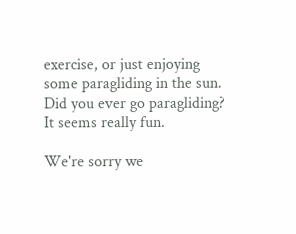exercise, or just enjoying some paragliding in the sun. Did you ever go paragliding? It seems really fun.

We're sorry we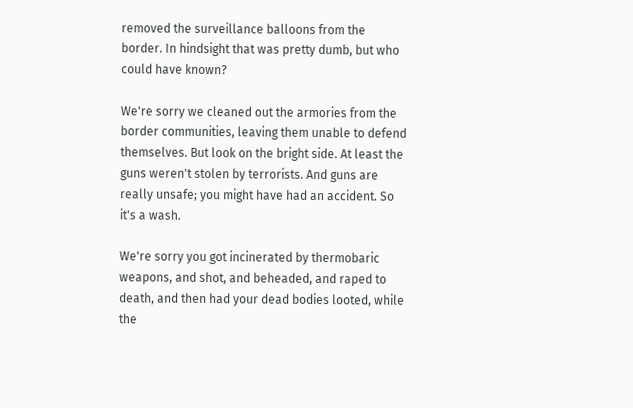removed the surveillance balloons from the border. In hindsight that was pretty dumb, but who could have known?

We're sorry we cleaned out the armories from the border communities, leaving them unable to defend themselves. But look on the bright side. At least the guns weren't stolen by terrorists. And guns are really unsafe; you might have had an accident. So it's a wash.

We're sorry you got incinerated by thermobaric weapons, and shot, and beheaded, and raped to death, and then had your dead bodies looted, while the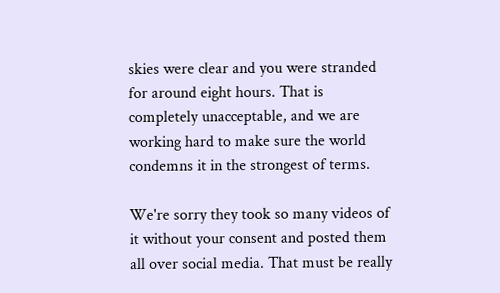skies were clear and you were stranded for around eight hours. That is completely unacceptable, and we are working hard to make sure the world condemns it in the strongest of terms.

We're sorry they took so many videos of it without your consent and posted them all over social media. That must be really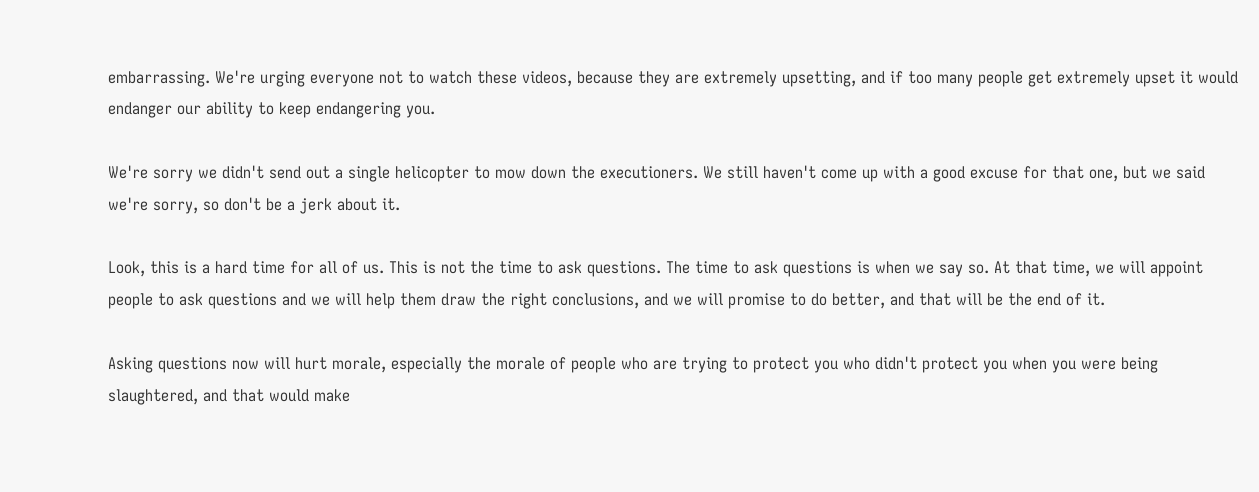embarrassing. We're urging everyone not to watch these videos, because they are extremely upsetting, and if too many people get extremely upset it would endanger our ability to keep endangering you.

We're sorry we didn't send out a single helicopter to mow down the executioners. We still haven't come up with a good excuse for that one, but we said we're sorry, so don't be a jerk about it.

Look, this is a hard time for all of us. This is not the time to ask questions. The time to ask questions is when we say so. At that time, we will appoint people to ask questions and we will help them draw the right conclusions, and we will promise to do better, and that will be the end of it.

Asking questions now will hurt morale, especially the morale of people who are trying to protect you who didn't protect you when you were being slaughtered, and that would make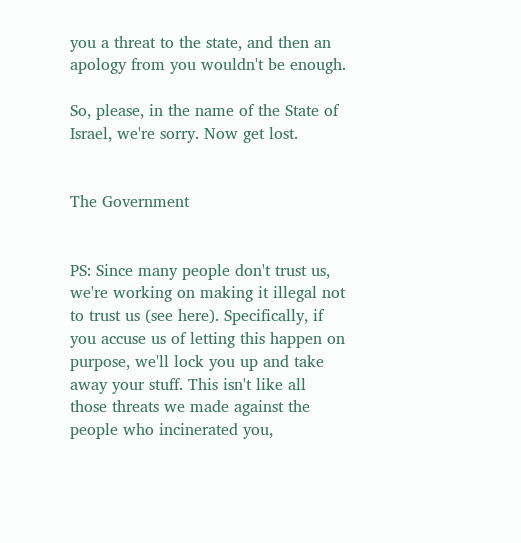you a threat to the state, and then an apology from you wouldn't be enough.

So, please, in the name of the State of Israel, we're sorry. Now get lost.


The Government


PS: Since many people don't trust us, we're working on making it illegal not to trust us (see here). Specifically, if you accuse us of letting this happen on purpose, we'll lock you up and take away your stuff. This isn't like all those threats we made against the people who incinerated you,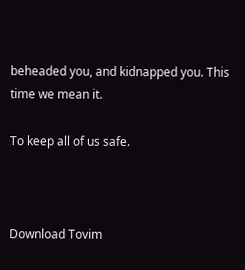beheaded you, and kidnapped you. This time we mean it.

To keep all of us safe.



Download Tovim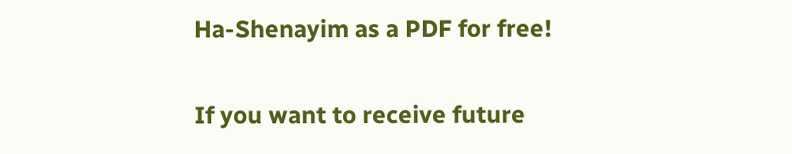Ha-Shenayim as a PDF for free!

If you want to receive future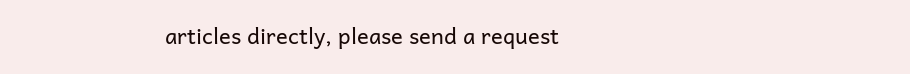articles directly, please send a request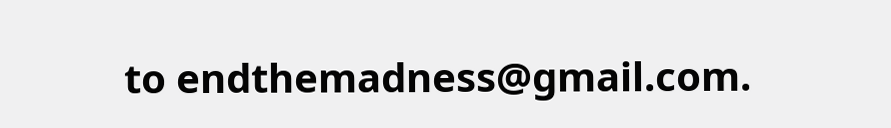to endthemadness@gmail.com.